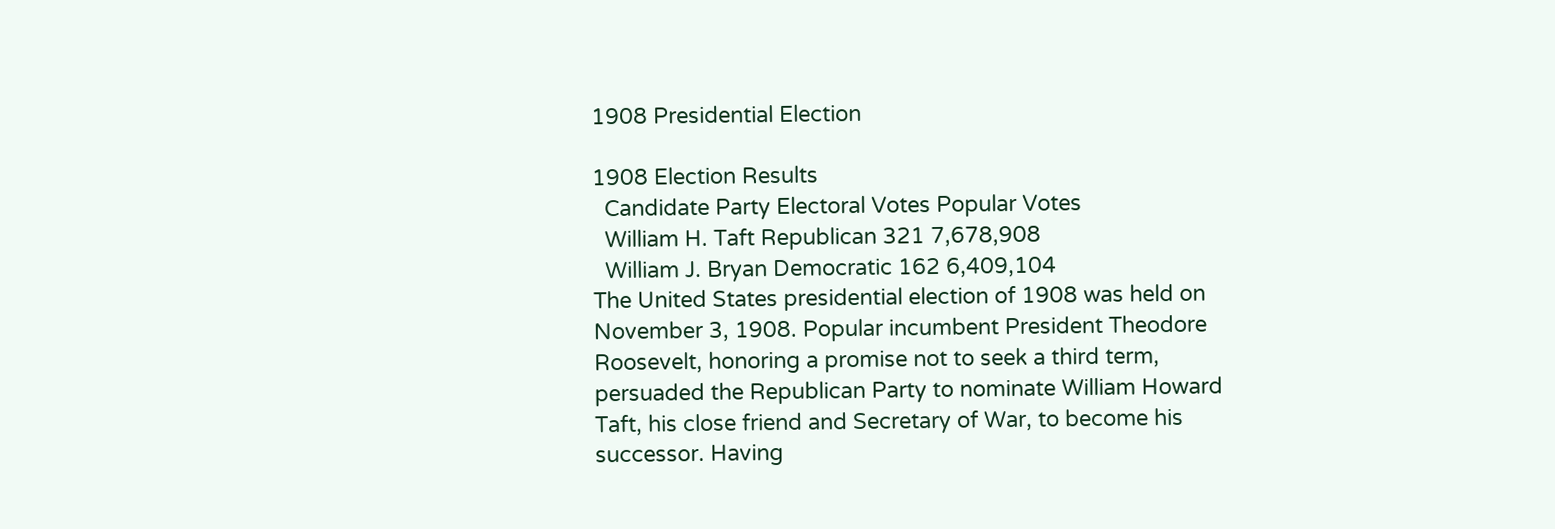1908 Presidential Election

1908 Election Results
  Candidate Party Electoral Votes Popular Votes
  William H. Taft Republican 321 7,678,908
  William J. Bryan Democratic 162 6,409,104
The United States presidential election of 1908 was held on November 3, 1908. Popular incumbent President Theodore Roosevelt, honoring a promise not to seek a third term, persuaded the Republican Party to nominate William Howard Taft, his close friend and Secretary of War, to become his successor. Having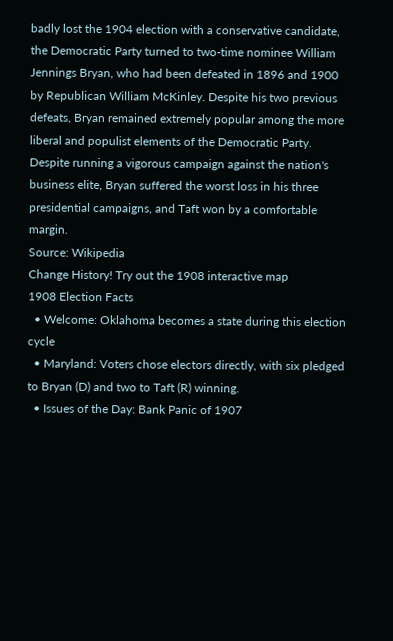badly lost the 1904 election with a conservative candidate, the Democratic Party turned to two-time nominee William Jennings Bryan, who had been defeated in 1896 and 1900 by Republican William McKinley. Despite his two previous defeats, Bryan remained extremely popular among the more liberal and populist elements of the Democratic Party. Despite running a vigorous campaign against the nation's business elite, Bryan suffered the worst loss in his three presidential campaigns, and Taft won by a comfortable margin.
Source: Wikipedia
Change History! Try out the 1908 interactive map
1908 Election Facts
  • Welcome: Oklahoma becomes a state during this election cycle
  • Maryland: Voters chose electors directly, with six pledged to Bryan (D) and two to Taft (R) winning.
  • Issues of the Day: Bank Panic of 1907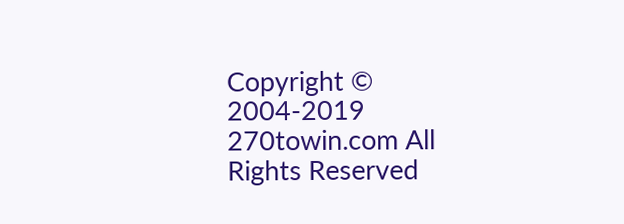Copyright © 2004-2019 270towin.com All Rights Reserved